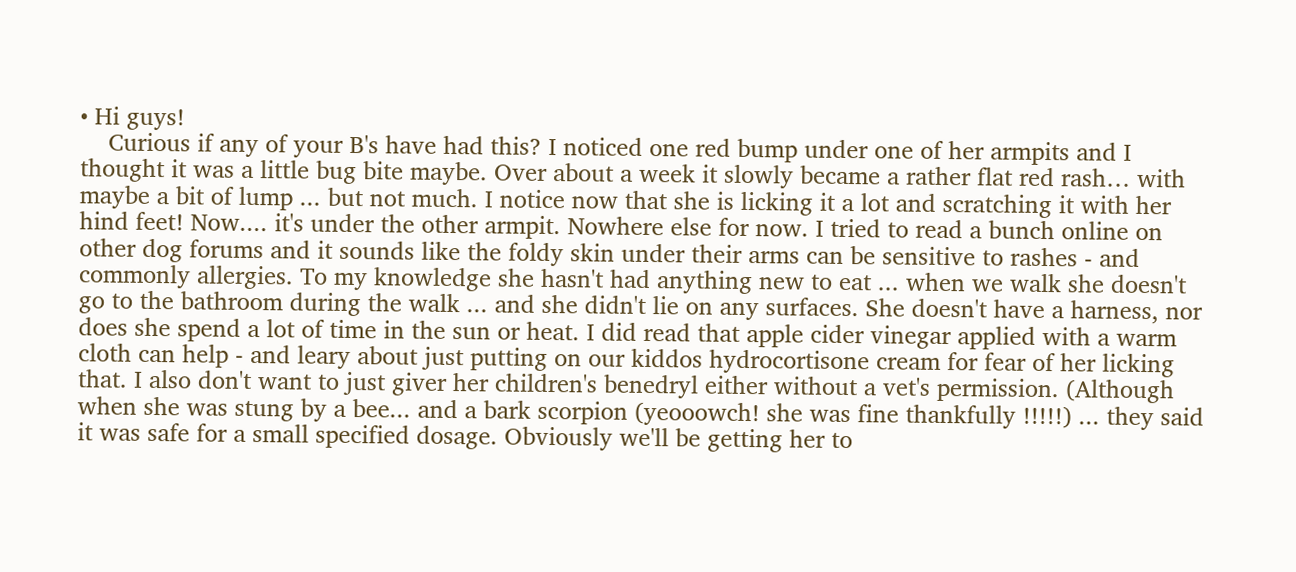• Hi guys!
    Curious if any of your B's have had this? I noticed one red bump under one of her armpits and I thought it was a little bug bite maybe. Over about a week it slowly became a rather flat red rash… with maybe a bit of lump ... but not much. I notice now that she is licking it a lot and scratching it with her hind feet! Now.... it's under the other armpit. Nowhere else for now. I tried to read a bunch online on other dog forums and it sounds like the foldy skin under their arms can be sensitive to rashes - and commonly allergies. To my knowledge she hasn't had anything new to eat ... when we walk she doesn't go to the bathroom during the walk ... and she didn't lie on any surfaces. She doesn't have a harness, nor does she spend a lot of time in the sun or heat. I did read that apple cider vinegar applied with a warm cloth can help - and leary about just putting on our kiddos hydrocortisone cream for fear of her licking that. I also don't want to just giver her children's benedryl either without a vet's permission. (Although when she was stung by a bee... and a bark scorpion (yeooowch! she was fine thankfully !!!!!) ... they said it was safe for a small specified dosage. Obviously we'll be getting her to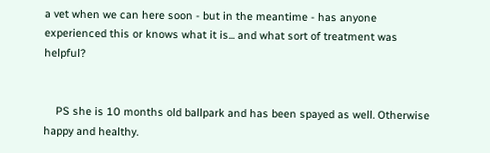a vet when we can here soon - but in the meantime - has anyone experienced this or knows what it is... and what sort of treatment was helpful?


    PS she is 10 months old ballpark and has been spayed as well. Otherwise happy and healthy.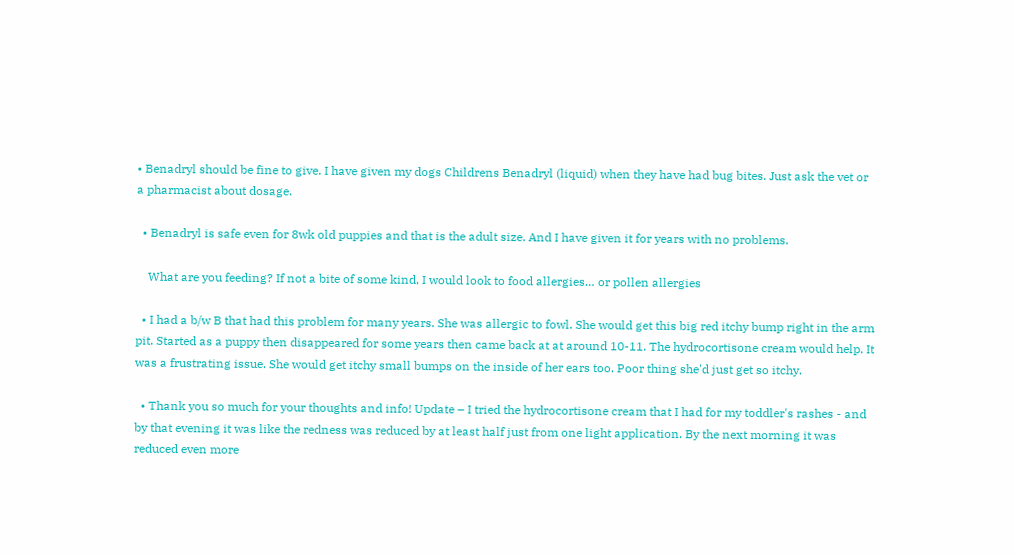• Benadryl should be fine to give. I have given my dogs Childrens Benadryl (liquid) when they have had bug bites. Just ask the vet or a pharmacist about dosage.

  • Benadryl is safe even for 8wk old puppies and that is the adult size. And I have given it for years with no problems.

    What are you feeding? If not a bite of some kind, I would look to food allergies… or pollen allergies

  • I had a b/w B that had this problem for many years. She was allergic to fowl. She would get this big red itchy bump right in the arm pit. Started as a puppy then disappeared for some years then came back at at around 10-11. The hydrocortisone cream would help. It was a frustrating issue. She would get itchy small bumps on the inside of her ears too. Poor thing she'd just get so itchy.

  • Thank you so much for your thoughts and info! Update – I tried the hydrocortisone cream that I had for my toddler's rashes - and by that evening it was like the redness was reduced by at least half just from one light application. By the next morning it was reduced even more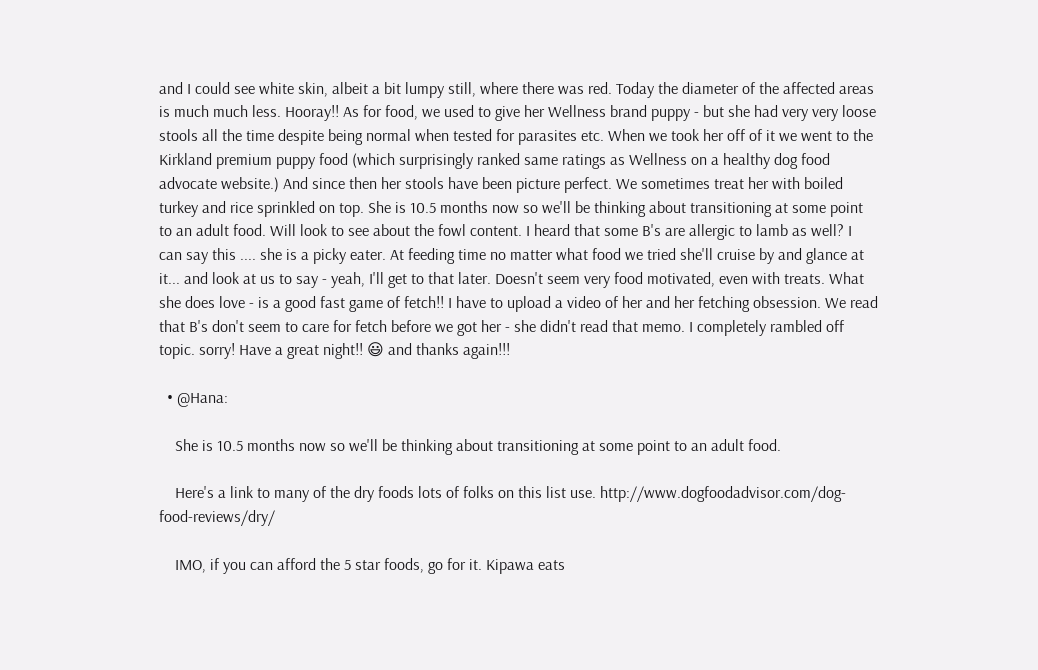and I could see white skin, albeit a bit lumpy still, where there was red. Today the diameter of the affected areas is much much less. Hooray!! As for food, we used to give her Wellness brand puppy - but she had very very loose stools all the time despite being normal when tested for parasites etc. When we took her off of it we went to the Kirkland premium puppy food (which surprisingly ranked same ratings as Wellness on a healthy dog food advocate website.) And since then her stools have been picture perfect. We sometimes treat her with boiled turkey and rice sprinkled on top. She is 10.5 months now so we'll be thinking about transitioning at some point to an adult food. Will look to see about the fowl content. I heard that some B's are allergic to lamb as well? I can say this .... she is a picky eater. At feeding time no matter what food we tried she'll cruise by and glance at it... and look at us to say - yeah, I'll get to that later. Doesn't seem very food motivated, even with treats. What she does love - is a good fast game of fetch!! I have to upload a video of her and her fetching obsession. We read that B's don't seem to care for fetch before we got her - she didn't read that memo. I completely rambled off topic. sorry! Have a great night!! 😃 and thanks again!!!

  • @Hana:

    She is 10.5 months now so we'll be thinking about transitioning at some point to an adult food.

    Here's a link to many of the dry foods lots of folks on this list use. http://www.dogfoodadvisor.com/dog-food-reviews/dry/

    IMO, if you can afford the 5 star foods, go for it. Kipawa eats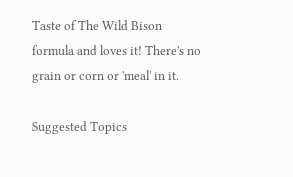Taste of The Wild Bison formula and loves it! There's no grain or corn or 'meal' in it.

Suggested Topics